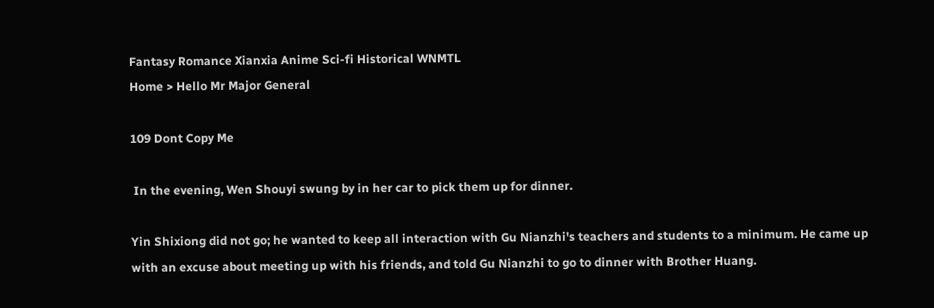Fantasy Romance Xianxia Anime Sci-fi Historical WNMTL
Home > Hello Mr Major General

109 Dont Copy Me

 In the evening, Wen Shouyi swung by in her car to pick them up for dinner.

Yin Shixiong did not go; he wanted to keep all interaction with Gu Nianzhi's teachers and students to a minimum. He came up with an excuse about meeting up with his friends, and told Gu Nianzhi to go to dinner with Brother Huang.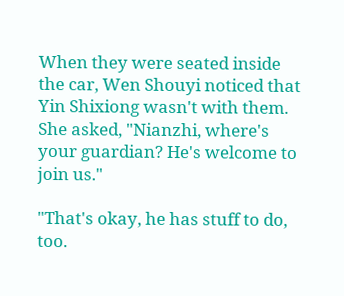When they were seated inside the car, Wen Shouyi noticed that Yin Shixiong wasn't with them. She asked, "Nianzhi, where's your guardian? He's welcome to join us."

"That's okay, he has stuff to do, too.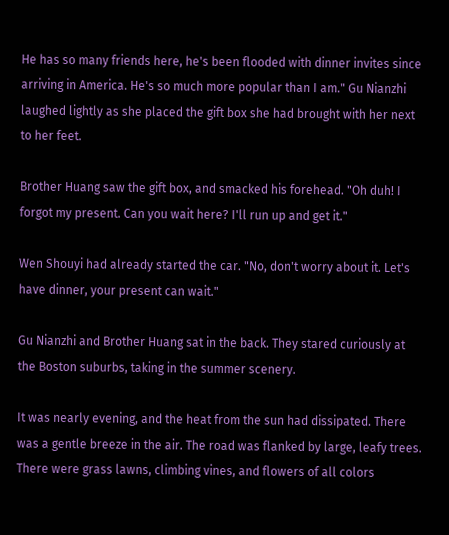He has so many friends here, he's been flooded with dinner invites since arriving in America. He's so much more popular than I am." Gu Nianzhi laughed lightly as she placed the gift box she had brought with her next to her feet.

Brother Huang saw the gift box, and smacked his forehead. "Oh duh! I forgot my present. Can you wait here? I'll run up and get it."

Wen Shouyi had already started the car. "No, don't worry about it. Let's have dinner, your present can wait."

Gu Nianzhi and Brother Huang sat in the back. They stared curiously at the Boston suburbs, taking in the summer scenery.

It was nearly evening, and the heat from the sun had dissipated. There was a gentle breeze in the air. The road was flanked by large, leafy trees. There were grass lawns, climbing vines, and flowers of all colors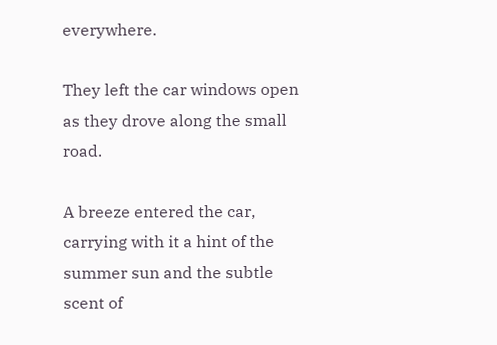everywhere.

They left the car windows open as they drove along the small road.

A breeze entered the car, carrying with it a hint of the summer sun and the subtle scent of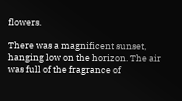flowers.

There was a magnificent sunset, hanging low on the horizon. The air was full of the fragrance of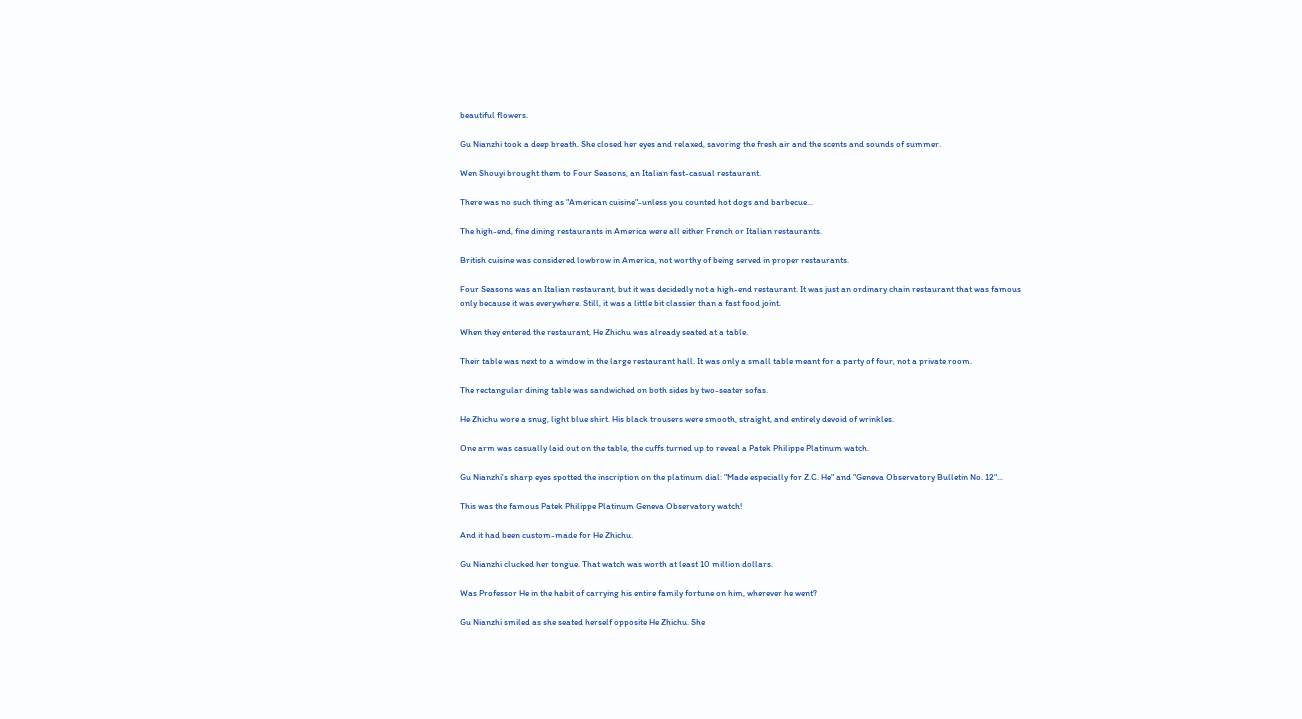beautiful flowers.

Gu Nianzhi took a deep breath. She closed her eyes and relaxed, savoring the fresh air and the scents and sounds of summer.

Wen Shouyi brought them to Four Seasons, an Italian fast-casual restaurant.

There was no such thing as "American cuisine"-unless you counted hot dogs and barbecue...

The high-end, fine dining restaurants in America were all either French or Italian restaurants.

British cuisine was considered lowbrow in America, not worthy of being served in proper restaurants.

Four Seasons was an Italian restaurant, but it was decidedly not a high-end restaurant. It was just an ordinary chain restaurant that was famous only because it was everywhere. Still, it was a little bit classier than a fast food joint.

When they entered the restaurant, He Zhichu was already seated at a table.

Their table was next to a window in the large restaurant hall. It was only a small table meant for a party of four, not a private room.

The rectangular dining table was sandwiched on both sides by two-seater sofas.

He Zhichu wore a snug, light blue shirt. His black trousers were smooth, straight, and entirely devoid of wrinkles.

One arm was casually laid out on the table, the cuffs turned up to reveal a Patek Philippe Platinum watch.

Gu Nianzhi's sharp eyes spotted the inscription on the platinum dial: "Made especially for Z.C. He" and "Geneva Observatory Bulletin No. 12"...

This was the famous Patek Philippe Platinum Geneva Observatory watch!

And it had been custom-made for He Zhichu.

Gu Nianzhi clucked her tongue. That watch was worth at least 10 million dollars.

Was Professor He in the habit of carrying his entire family fortune on him, wherever he went?

Gu Nianzhi smiled as she seated herself opposite He Zhichu. She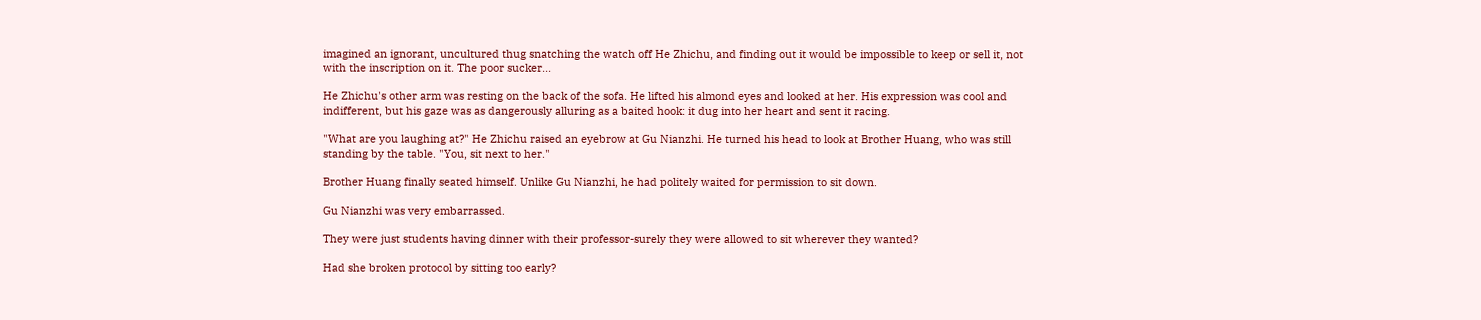imagined an ignorant, uncultured thug snatching the watch off He Zhichu, and finding out it would be impossible to keep or sell it, not with the inscription on it. The poor sucker...

He Zhichu's other arm was resting on the back of the sofa. He lifted his almond eyes and looked at her. His expression was cool and indifferent, but his gaze was as dangerously alluring as a baited hook: it dug into her heart and sent it racing.

"What are you laughing at?" He Zhichu raised an eyebrow at Gu Nianzhi. He turned his head to look at Brother Huang, who was still standing by the table. "You, sit next to her."

Brother Huang finally seated himself. Unlike Gu Nianzhi, he had politely waited for permission to sit down.

Gu Nianzhi was very embarrassed.

They were just students having dinner with their professor-surely they were allowed to sit wherever they wanted?

Had she broken protocol by sitting too early?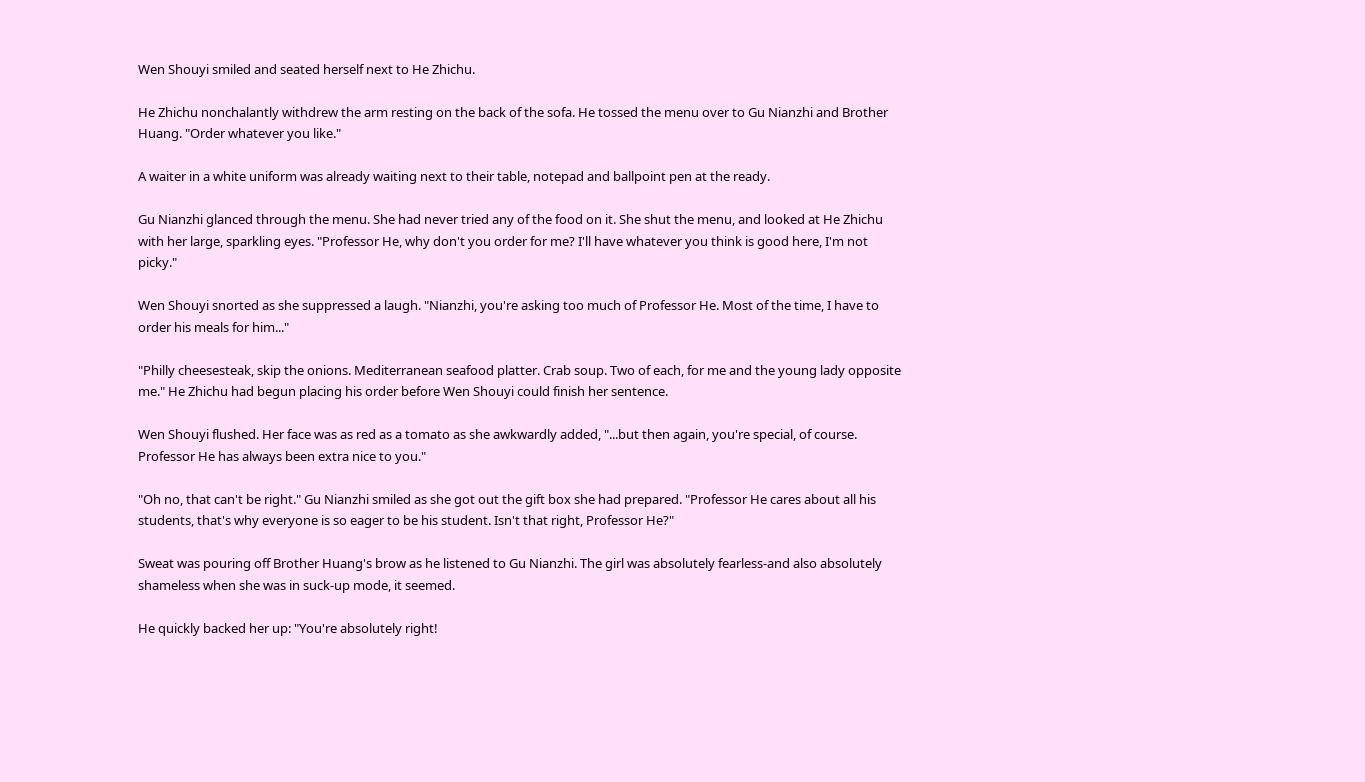Wen Shouyi smiled and seated herself next to He Zhichu.

He Zhichu nonchalantly withdrew the arm resting on the back of the sofa. He tossed the menu over to Gu Nianzhi and Brother Huang. "Order whatever you like."

A waiter in a white uniform was already waiting next to their table, notepad and ballpoint pen at the ready.

Gu Nianzhi glanced through the menu. She had never tried any of the food on it. She shut the menu, and looked at He Zhichu with her large, sparkling eyes. "Professor He, why don't you order for me? I'll have whatever you think is good here, I'm not picky."

Wen Shouyi snorted as she suppressed a laugh. "Nianzhi, you're asking too much of Professor He. Most of the time, I have to order his meals for him..."

"Philly cheesesteak, skip the onions. Mediterranean seafood platter. Crab soup. Two of each, for me and the young lady opposite me." He Zhichu had begun placing his order before Wen Shouyi could finish her sentence.

Wen Shouyi flushed. Her face was as red as a tomato as she awkwardly added, "...but then again, you're special, of course. Professor He has always been extra nice to you."

"Oh no, that can't be right." Gu Nianzhi smiled as she got out the gift box she had prepared. "Professor He cares about all his students, that's why everyone is so eager to be his student. Isn't that right, Professor He?"

Sweat was pouring off Brother Huang's brow as he listened to Gu Nianzhi. The girl was absolutely fearless-and also absolutely shameless when she was in suck-up mode, it seemed.

He quickly backed her up: "You're absolutely right!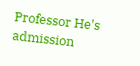Professor He's admission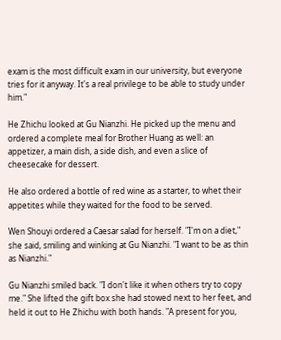exam is the most difficult exam in our university, but everyone tries for it anyway. It's a real privilege to be able to study under him."

He Zhichu looked at Gu Nianzhi. He picked up the menu and ordered a complete meal for Brother Huang as well: an appetizer, a main dish, a side dish, and even a slice of cheesecake for dessert.

He also ordered a bottle of red wine as a starter, to whet their appetites while they waited for the food to be served.

Wen Shouyi ordered a Caesar salad for herself. "I'm on a diet," she said, smiling and winking at Gu Nianzhi. "I want to be as thin as Nianzhi."

Gu Nianzhi smiled back. "I don't like it when others try to copy me." She lifted the gift box she had stowed next to her feet, and held it out to He Zhichu with both hands. "A present for you,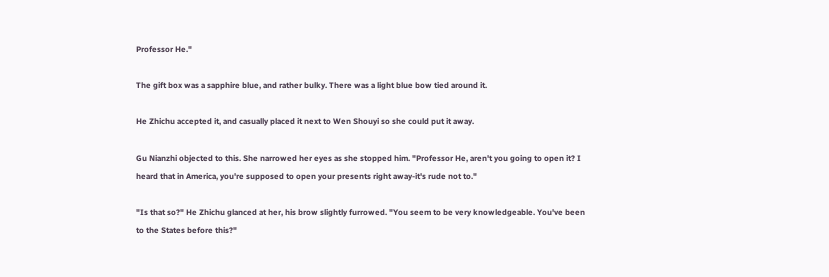Professor He."

The gift box was a sapphire blue, and rather bulky. There was a light blue bow tied around it.

He Zhichu accepted it, and casually placed it next to Wen Shouyi so she could put it away.

Gu Nianzhi objected to this. She narrowed her eyes as she stopped him. "Professor He, aren't you going to open it? I heard that in America, you're supposed to open your presents right away-it's rude not to."

"Is that so?" He Zhichu glanced at her, his brow slightly furrowed. "You seem to be very knowledgeable. You've been to the States before this?"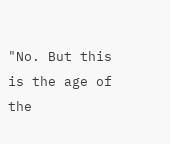"No. But this is the age of the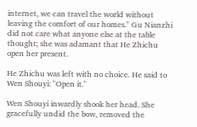internet, we can travel the world without leaving the comfort of our homes." Gu Nianzhi did not care what anyone else at the table thought; she was adamant that He Zhichu open her present.

He Zhichu was left with no choice. He said to Wen Shouyi: "Open it."

Wen Shouyi inwardly shook her head. She gracefully undid the bow, removed the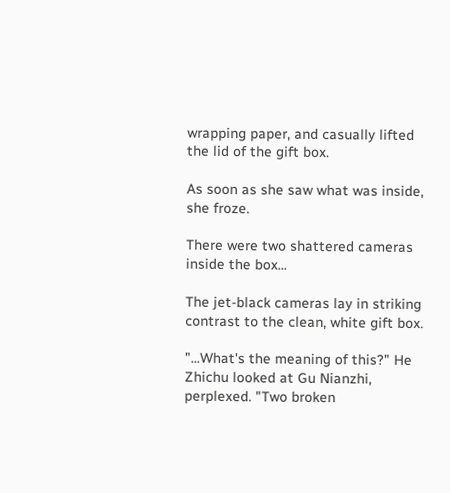wrapping paper, and casually lifted the lid of the gift box.

As soon as she saw what was inside, she froze.

There were two shattered cameras inside the box...

The jet-black cameras lay in striking contrast to the clean, white gift box.

"...What's the meaning of this?" He Zhichu looked at Gu Nianzhi, perplexed. "Two broken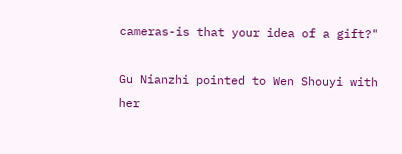cameras-is that your idea of a gift?"

Gu Nianzhi pointed to Wen Shouyi with her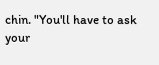chin. "You'll have to ask your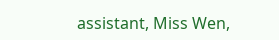assistant, Miss Wen,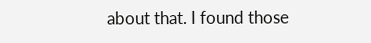about that. I found those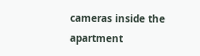cameras inside the apartment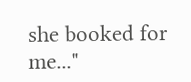she booked for me..."